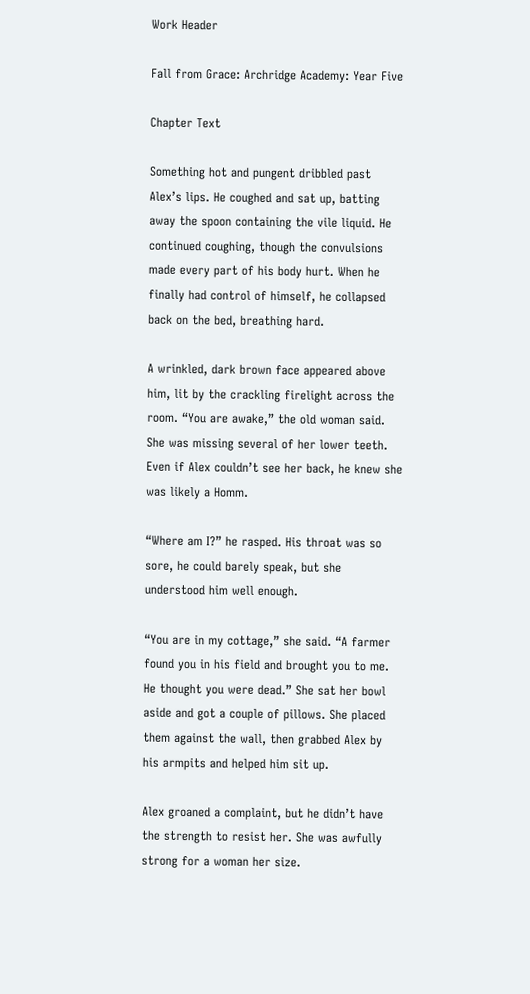Work Header

Fall from Grace: Archridge Academy: Year Five

Chapter Text

Something hot and pungent dribbled past Alex’s lips. He coughed and sat up, batting away the spoon containing the vile liquid. He continued coughing, though the convulsions made every part of his body hurt. When he finally had control of himself, he collapsed back on the bed, breathing hard.

A wrinkled, dark brown face appeared above him, lit by the crackling firelight across the room. “You are awake,” the old woman said. She was missing several of her lower teeth. Even if Alex couldn’t see her back, he knew she was likely a Homm.

“Where am I?” he rasped. His throat was so sore, he could barely speak, but she understood him well enough.

“You are in my cottage,” she said. “A farmer found you in his field and brought you to me. He thought you were dead.” She sat her bowl aside and got a couple of pillows. She placed them against the wall, then grabbed Alex by his armpits and helped him sit up.

Alex groaned a complaint, but he didn’t have the strength to resist her. She was awfully strong for a woman her size.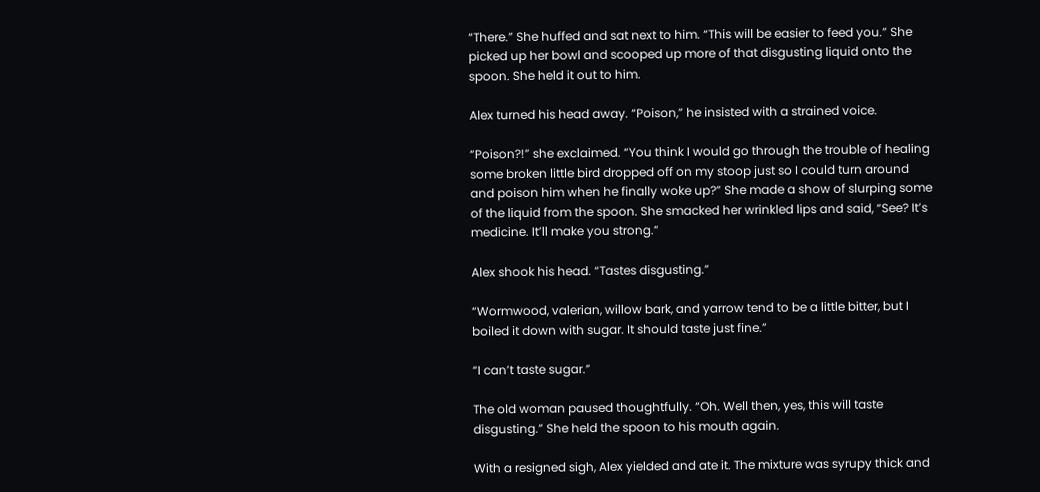“There.” She huffed and sat next to him. “This will be easier to feed you.” She picked up her bowl and scooped up more of that disgusting liquid onto the spoon. She held it out to him.

Alex turned his head away. “Poison,” he insisted with a strained voice.

“Poison?!” she exclaimed. “You think I would go through the trouble of healing some broken little bird dropped off on my stoop just so I could turn around and poison him when he finally woke up?” She made a show of slurping some of the liquid from the spoon. She smacked her wrinkled lips and said, “See? It’s medicine. It’ll make you strong.”

Alex shook his head. “Tastes disgusting.”

“Wormwood, valerian, willow bark, and yarrow tend to be a little bitter, but I boiled it down with sugar. It should taste just fine.”

“I can’t taste sugar.”

The old woman paused thoughtfully. “Oh. Well then, yes, this will taste disgusting.” She held the spoon to his mouth again.

With a resigned sigh, Alex yielded and ate it. The mixture was syrupy thick and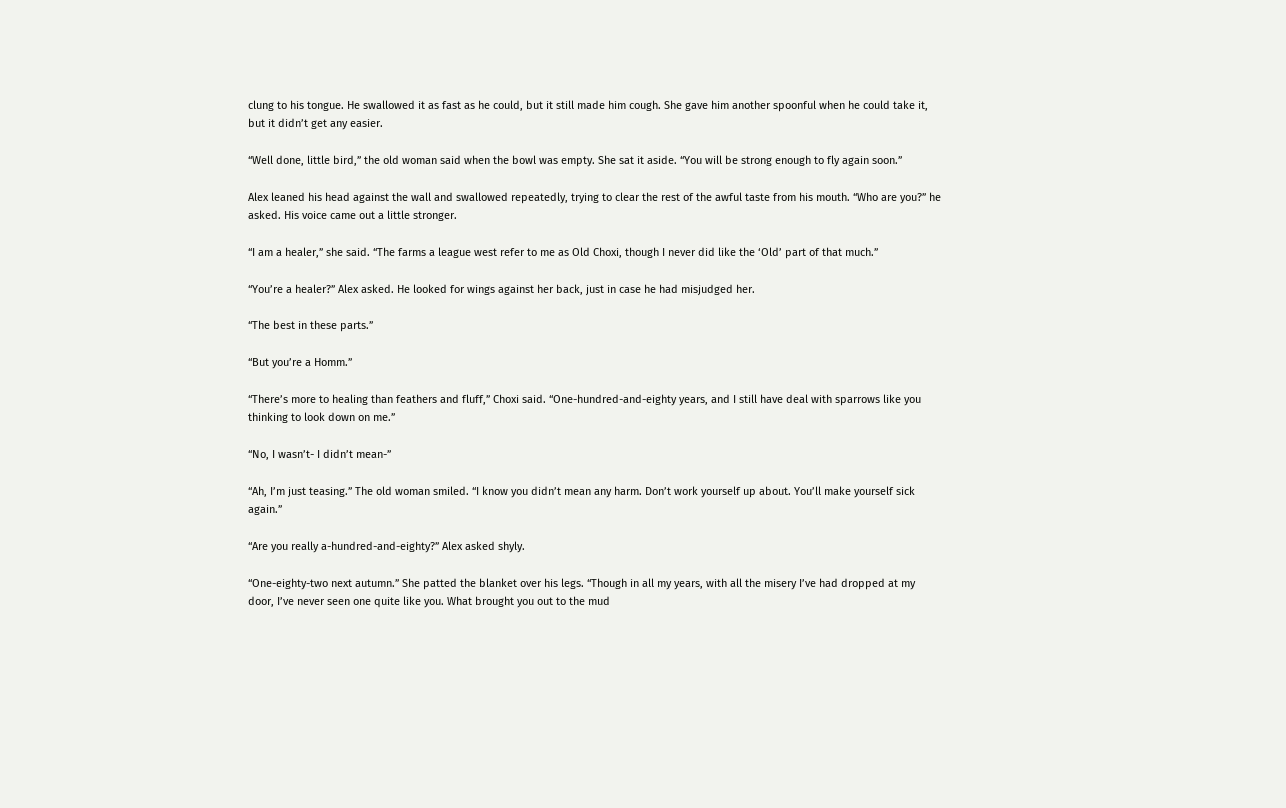clung to his tongue. He swallowed it as fast as he could, but it still made him cough. She gave him another spoonful when he could take it, but it didn’t get any easier.

“Well done, little bird,” the old woman said when the bowl was empty. She sat it aside. “You will be strong enough to fly again soon.”

Alex leaned his head against the wall and swallowed repeatedly, trying to clear the rest of the awful taste from his mouth. “Who are you?” he asked. His voice came out a little stronger.

“I am a healer,” she said. “The farms a league west refer to me as Old Choxi, though I never did like the ‘Old’ part of that much.”

“You’re a healer?” Alex asked. He looked for wings against her back, just in case he had misjudged her.

“The best in these parts.”

“But you’re a Homm.”

“There’s more to healing than feathers and fluff,” Choxi said. “One-hundred-and-eighty years, and I still have deal with sparrows like you thinking to look down on me.”

“No, I wasn’t- I didn’t mean-”

“Ah, I’m just teasing.” The old woman smiled. “I know you didn’t mean any harm. Don’t work yourself up about. You’ll make yourself sick again.”

“Are you really a-hundred-and-eighty?” Alex asked shyly.

“One-eighty-two next autumn.” She patted the blanket over his legs. “Though in all my years, with all the misery I’ve had dropped at my door, I’ve never seen one quite like you. What brought you out to the mud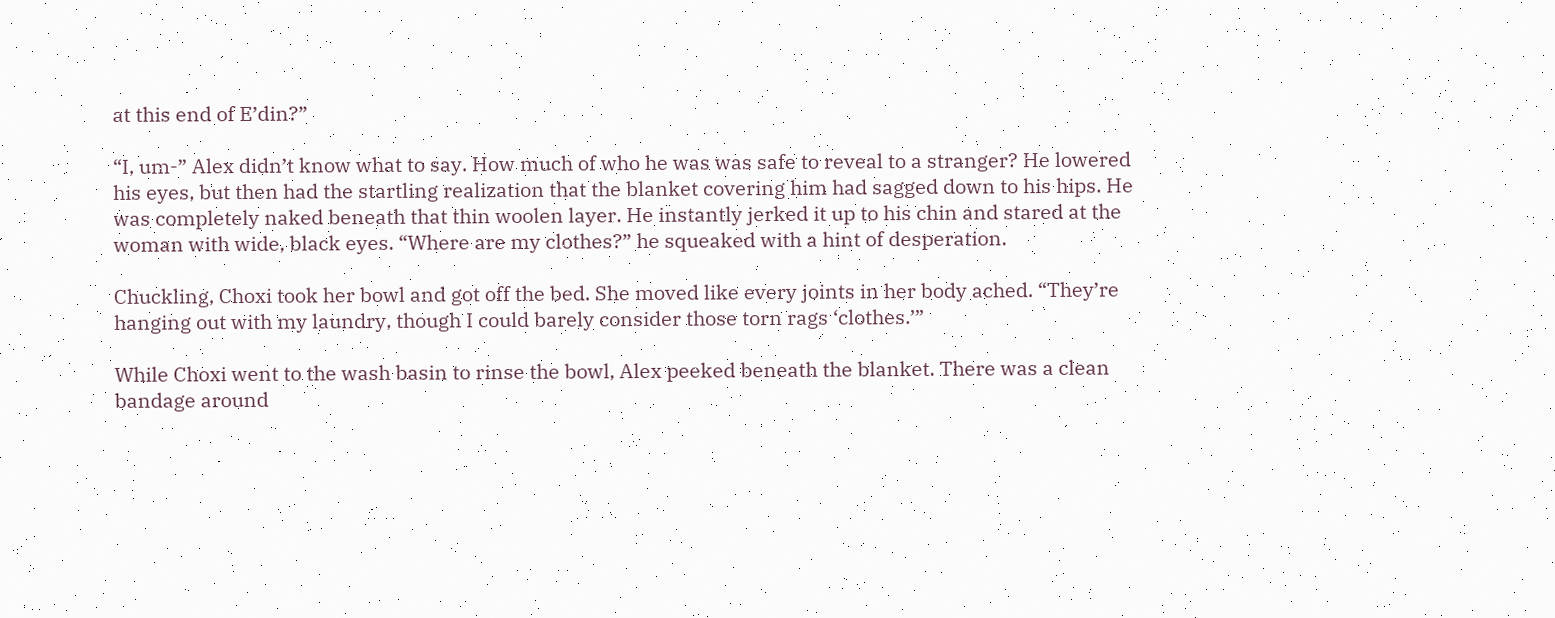at this end of E’din?”

“I, um-” Alex didn’t know what to say. How much of who he was was safe to reveal to a stranger? He lowered his eyes, but then had the startling realization that the blanket covering him had sagged down to his hips. He was completely naked beneath that thin woolen layer. He instantly jerked it up to his chin and stared at the woman with wide, black eyes. “Where are my clothes?” he squeaked with a hint of desperation.

Chuckling, Choxi took her bowl and got off the bed. She moved like every joints in her body ached. “They’re hanging out with my laundry, though I could barely consider those torn rags ‘clothes.’”

While Choxi went to the wash basin to rinse the bowl, Alex peeked beneath the blanket. There was a clean bandage around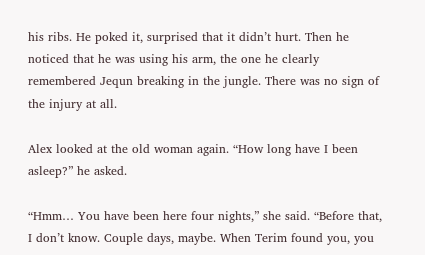his ribs. He poked it, surprised that it didn’t hurt. Then he noticed that he was using his arm, the one he clearly remembered Jequn breaking in the jungle. There was no sign of the injury at all.

Alex looked at the old woman again. “How long have I been asleep?” he asked.

“Hmm… You have been here four nights,” she said. “Before that, I don’t know. Couple days, maybe. When Terim found you, you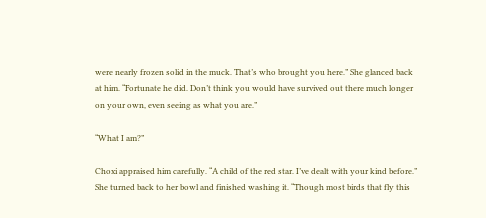were nearly frozen solid in the muck. That’s who brought you here.” She glanced back at him. “Fortunate he did. Don’t think you would have survived out there much longer on your own, even seeing as what you are.”

“What I am?”

Choxi appraised him carefully. “A child of the red star. I’ve dealt with your kind before.” She turned back to her bowl and finished washing it. “Though most birds that fly this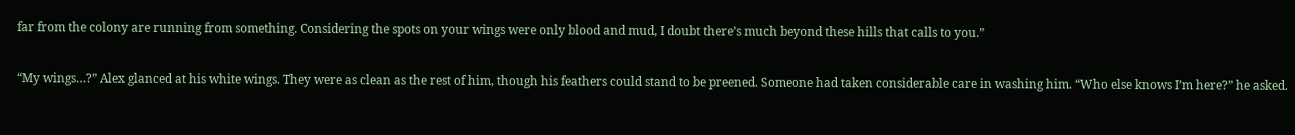far from the colony are running from something. Considering the spots on your wings were only blood and mud, I doubt there’s much beyond these hills that calls to you.”

“My wings…?” Alex glanced at his white wings. They were as clean as the rest of him, though his feathers could stand to be preened. Someone had taken considerable care in washing him. “Who else knows I’m here?” he asked.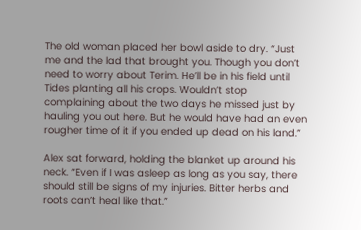The old woman placed her bowl aside to dry. “Just me and the lad that brought you. Though you don’t need to worry about Terim. He’ll be in his field until Tides planting all his crops. Wouldn’t stop complaining about the two days he missed just by hauling you out here. But he would have had an even rougher time of it if you ended up dead on his land.”

Alex sat forward, holding the blanket up around his neck. “Even if I was asleep as long as you say, there should still be signs of my injuries. Bitter herbs and roots can’t heal like that.”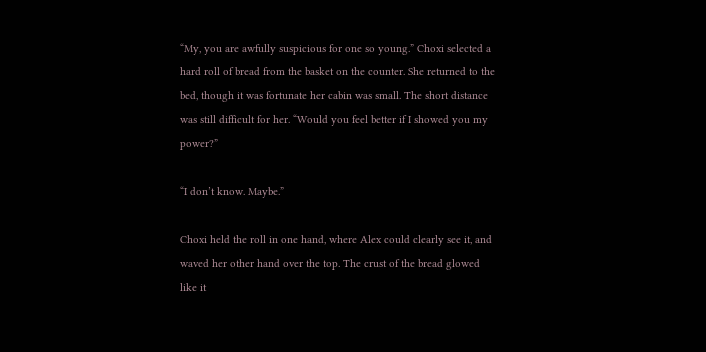“My, you are awfully suspicious for one so young.” Choxi selected a hard roll of bread from the basket on the counter. She returned to the bed, though it was fortunate her cabin was small. The short distance was still difficult for her. “Would you feel better if I showed you my power?”

“I don’t know. Maybe.”

Choxi held the roll in one hand, where Alex could clearly see it, and waved her other hand over the top. The crust of the bread glowed like it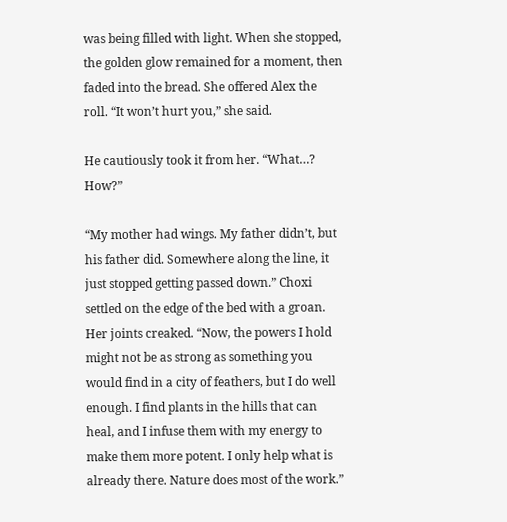was being filled with light. When she stopped, the golden glow remained for a moment, then faded into the bread. She offered Alex the roll. “It won’t hurt you,” she said.

He cautiously took it from her. “What…? How?”

“My mother had wings. My father didn’t, but his father did. Somewhere along the line, it just stopped getting passed down.” Choxi settled on the edge of the bed with a groan. Her joints creaked. “Now, the powers I hold might not be as strong as something you would find in a city of feathers, but I do well enough. I find plants in the hills that can heal, and I infuse them with my energy to make them more potent. I only help what is already there. Nature does most of the work.”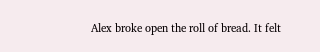Alex broke open the roll of bread. It felt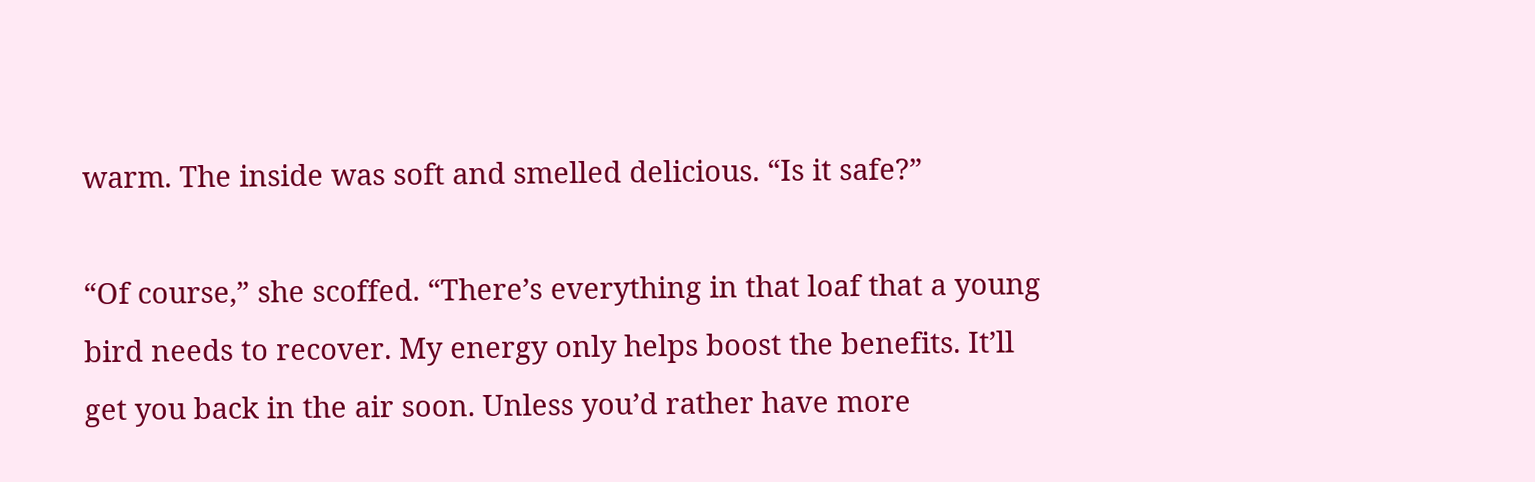warm. The inside was soft and smelled delicious. “Is it safe?”

“Of course,” she scoffed. “There’s everything in that loaf that a young bird needs to recover. My energy only helps boost the benefits. It’ll get you back in the air soon. Unless you’d rather have more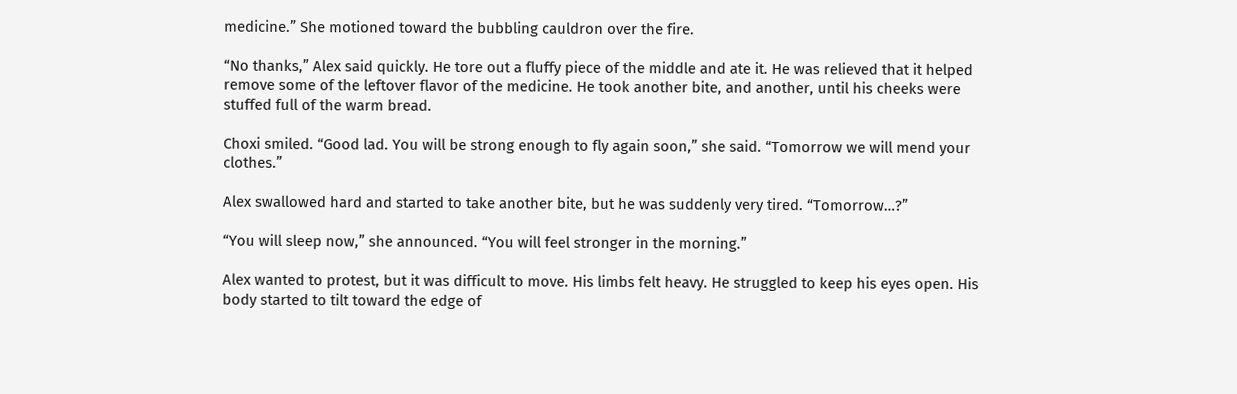medicine.” She motioned toward the bubbling cauldron over the fire.

“No thanks,” Alex said quickly. He tore out a fluffy piece of the middle and ate it. He was relieved that it helped remove some of the leftover flavor of the medicine. He took another bite, and another, until his cheeks were stuffed full of the warm bread.

Choxi smiled. “Good lad. You will be strong enough to fly again soon,” she said. “Tomorrow we will mend your clothes.”

Alex swallowed hard and started to take another bite, but he was suddenly very tired. “Tomorrow…?”

“You will sleep now,” she announced. “You will feel stronger in the morning.”

Alex wanted to protest, but it was difficult to move. His limbs felt heavy. He struggled to keep his eyes open. His body started to tilt toward the edge of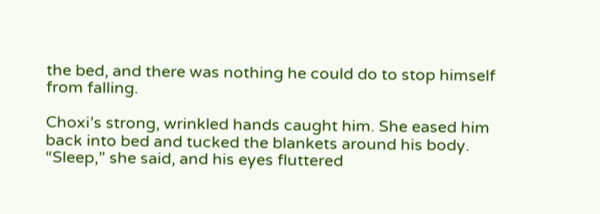the bed, and there was nothing he could do to stop himself from falling.

Choxi’s strong, wrinkled hands caught him. She eased him back into bed and tucked the blankets around his body. “Sleep,” she said, and his eyes fluttered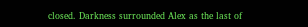closed. Darkness surrounded Alex as the last of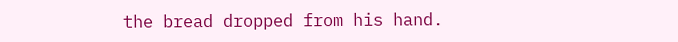the bread dropped from his hand.